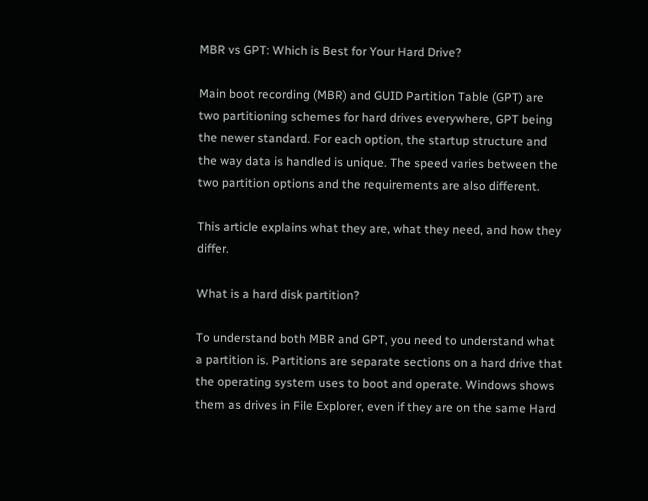MBR vs GPT: Which is Best for Your Hard Drive?

Main boot recording (MBR) and GUID Partition Table (GPT) are two partitioning schemes for hard drives everywhere, GPT being the newer standard. For each option, the startup structure and the way data is handled is unique. The speed varies between the two partition options and the requirements are also different.

This article explains what they are, what they need, and how they differ.

What is a hard disk partition?

To understand both MBR and GPT, you need to understand what a partition is. Partitions are separate sections on a hard drive that the operating system uses to boot and operate. Windows shows them as drives in File Explorer, even if they are on the same Hard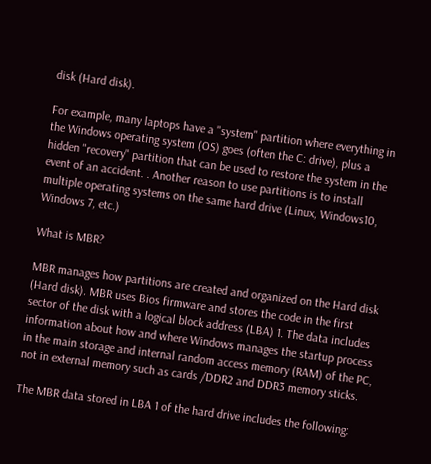disk (Hard disk).

For example, many laptops have a "system" partition where everything in the Windows operating system (OS) goes (often the C: drive), plus a hidden "recovery" partition that can be used to restore the system in the event of an accident. . Another reason to use partitions is to install multiple operating systems on the same hard drive (Linux, Windows10, Windows 7, etc.)

What is MBR?

MBR manages how partitions are created and organized on the Hard disk (Hard disk). MBR uses Bios firmware and stores the code in the first sector of the disk with a logical block address (LBA) 1. The data includes information about how and where Windows manages the startup process in the main storage and internal random access memory (RAM) of the PC, not in external memory such as cards /DDR2 and DDR3 memory sticks.

The MBR data stored in LBA 1 of the hard drive includes the following: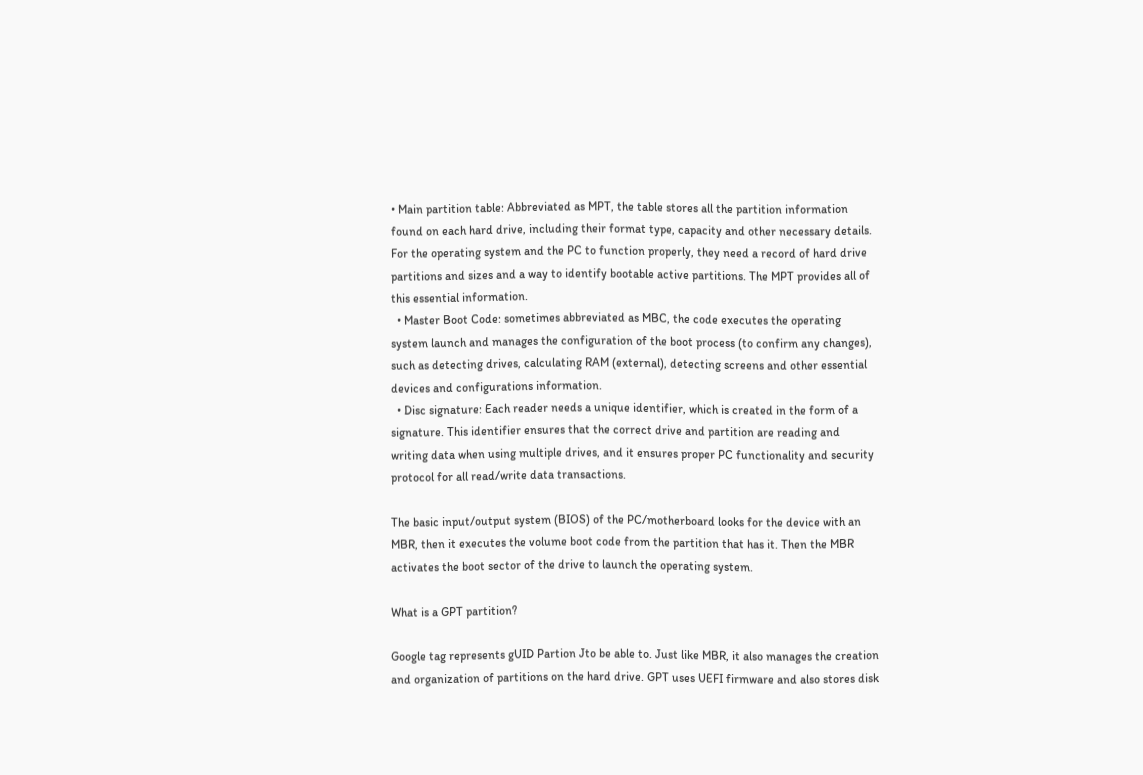• Main partition table: Abbreviated as MPT, the table stores all the partition information found on each hard drive, including their format type, capacity and other necessary details. For the operating system and the PC to function properly, they need a record of hard drive partitions and sizes and a way to identify bootable active partitions. The MPT provides all of this essential information.
  • Master Boot Code: sometimes abbreviated as MBC, the code executes the operating system launch and manages the configuration of the boot process (to confirm any changes), such as detecting drives, calculating RAM (external), detecting screens and other essential devices and configurations information.
  • Disc signature: Each reader needs a unique identifier, which is created in the form of a signature. This identifier ensures that the correct drive and partition are reading and writing data when using multiple drives, and it ensures proper PC functionality and security protocol for all read/write data transactions.

The basic input/output system (BIOS) of the PC/motherboard looks for the device with an MBR, then it executes the volume boot code from the partition that has it. Then the MBR activates the boot sector of the drive to launch the operating system.

What is a GPT partition?

Google tag represents gUID Partion Jto be able to. Just like MBR, it also manages the creation and organization of partitions on the hard drive. GPT uses UEFI firmware and also stores disk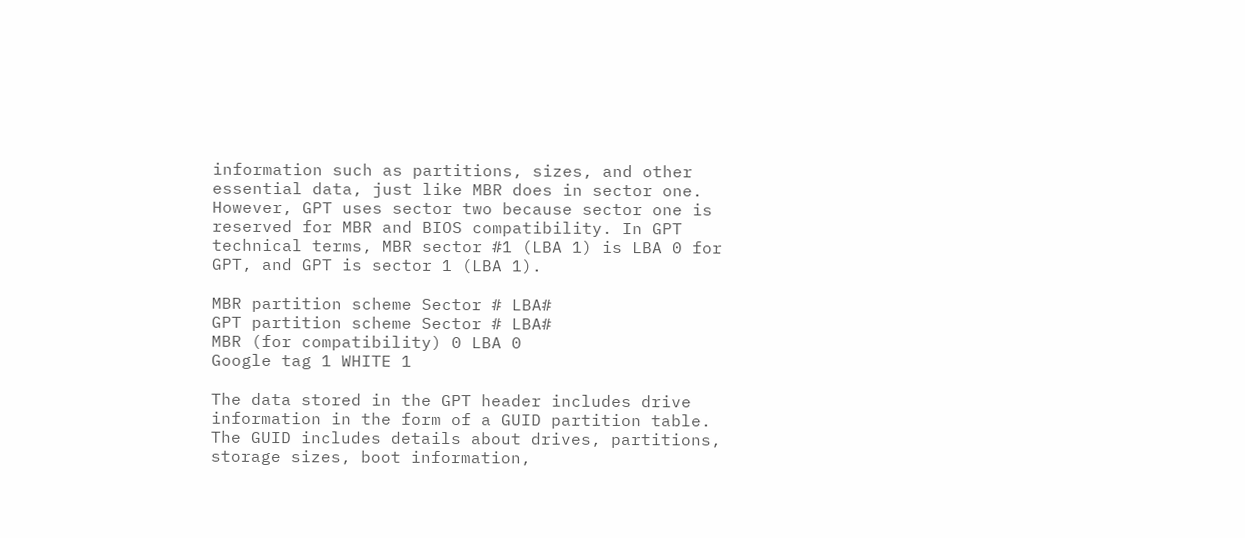information such as partitions, sizes, and other essential data, just like MBR does in sector one. However, GPT uses sector two because sector one is reserved for MBR and BIOS compatibility. In GPT technical terms, MBR sector #1 (LBA 1) is LBA 0 for GPT, and GPT is sector 1 (LBA 1).

MBR partition scheme Sector # LBA#
GPT partition scheme Sector # LBA#
MBR (for compatibility) 0 LBA 0
Google tag 1 WHITE 1

The data stored in the GPT header includes drive information in the form of a GUID partition table. The GUID includes details about drives, partitions, storage sizes, boot information,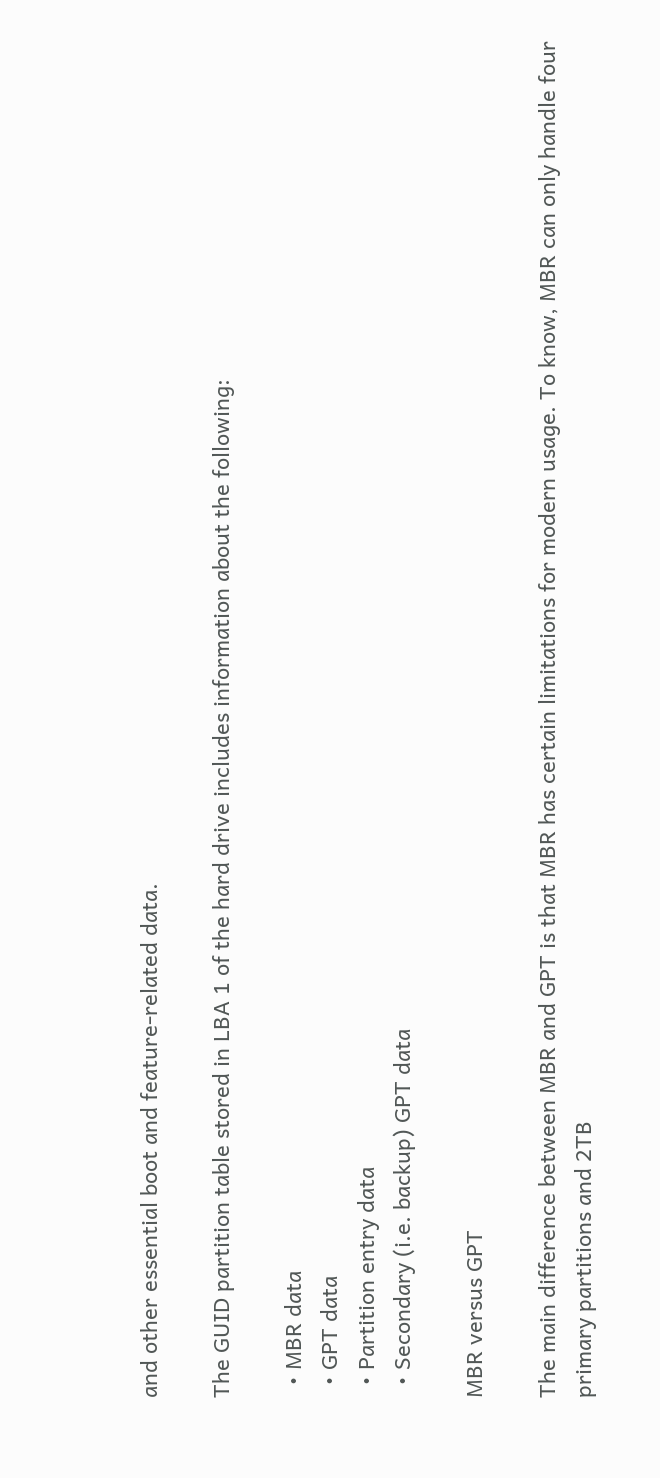and other essential boot and feature-related data.

The GUID partition table stored in LBA 1 of the hard drive includes information about the following:

  • MBR data
  • GPT data
  • Partition entry data
  • Secondary (i.e. backup) GPT data

MBR versus GPT

The main difference between MBR and GPT is that MBR has certain limitations for modern usage. To know, MBR can only handle four primary partitions and 2TB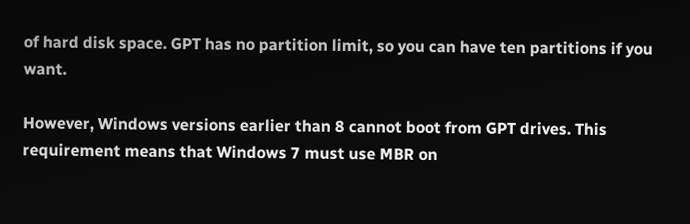of hard disk space. GPT has no partition limit, so you can have ten partitions if you want.

However, Windows versions earlier than 8 cannot boot from GPT drives. This requirement means that Windows 7 must use MBR on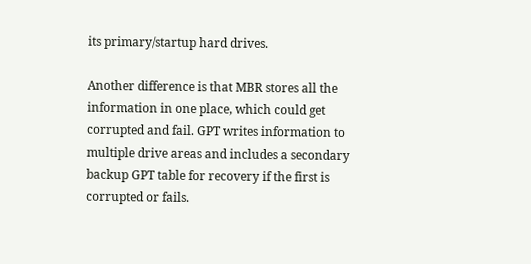its primary/startup hard drives.

Another difference is that MBR stores all the information in one place, which could get corrupted and fail. GPT writes information to multiple drive areas and includes a secondary backup GPT table for recovery if the first is corrupted or fails.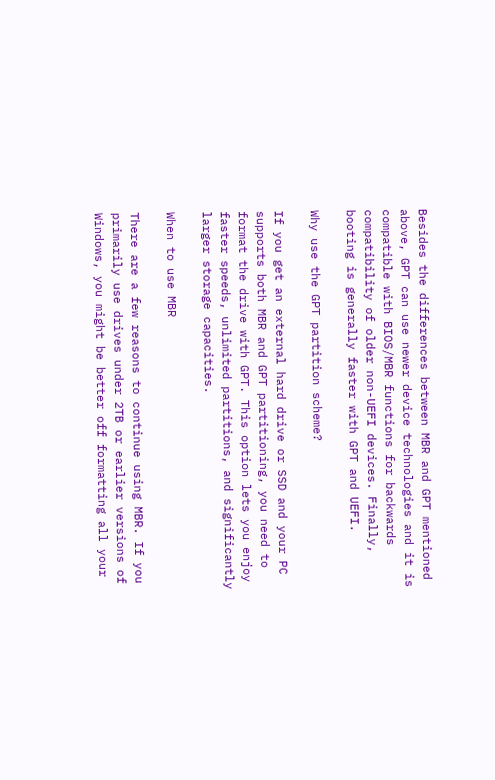Besides the differences between MBR and GPT mentioned above, GPT can use newer device technologies and it is compatible with BIOS/MBR functions for backwards compatibility of older non-UEFI devices. Finally, booting is generally faster with GPT and UEFI.

Why use the GPT partition scheme?

If you get an external hard drive or SSD and your PC supports both MBR and GPT partitioning, you need to format the drive with GPT. This option lets you enjoy faster speeds, unlimited partitions, and significantly larger storage capacities.

When to use MBR

There are a few reasons to continue using MBR. If you primarily use drives under 2TB or earlier versions of Windows, you might be better off formatting all your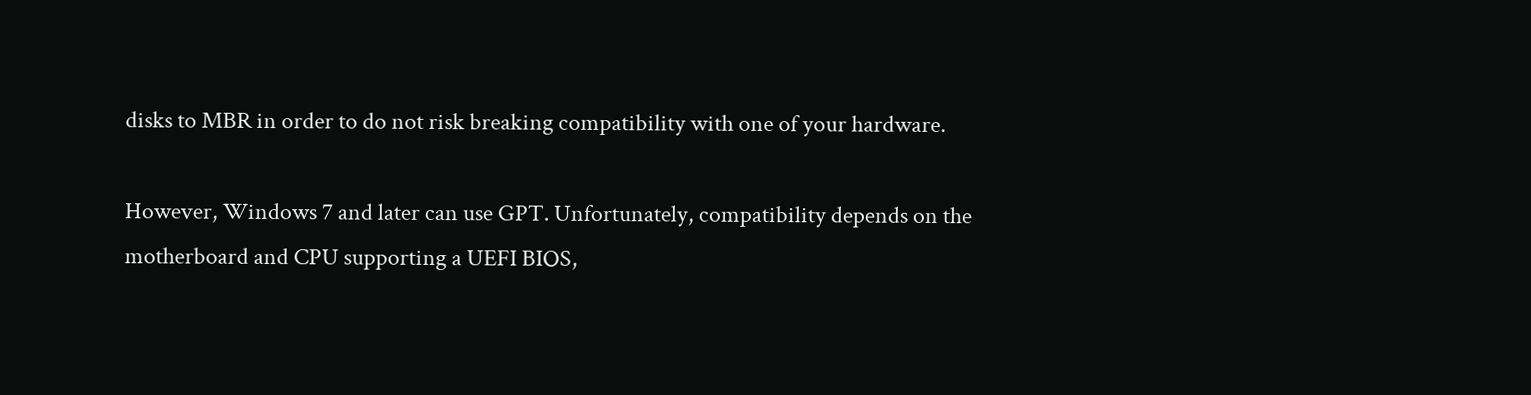disks to MBR in order to do not risk breaking compatibility with one of your hardware.

However, Windows 7 and later can use GPT. Unfortunately, compatibility depends on the motherboard and CPU supporting a UEFI BIOS,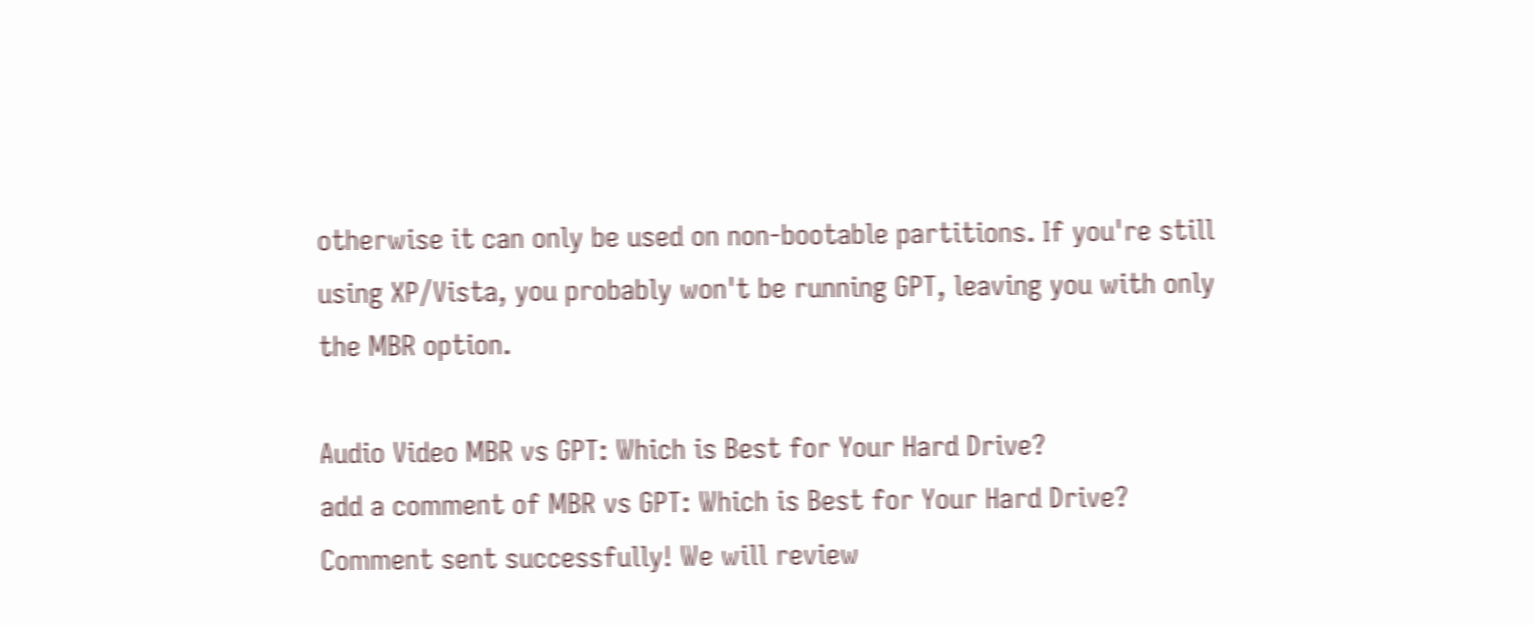otherwise it can only be used on non-bootable partitions. If you're still using XP/Vista, you probably won't be running GPT, leaving you with only the MBR option.

Audio Video MBR vs GPT: Which is Best for Your Hard Drive?
add a comment of MBR vs GPT: Which is Best for Your Hard Drive?
Comment sent successfully! We will review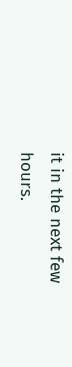it in the next few hours.